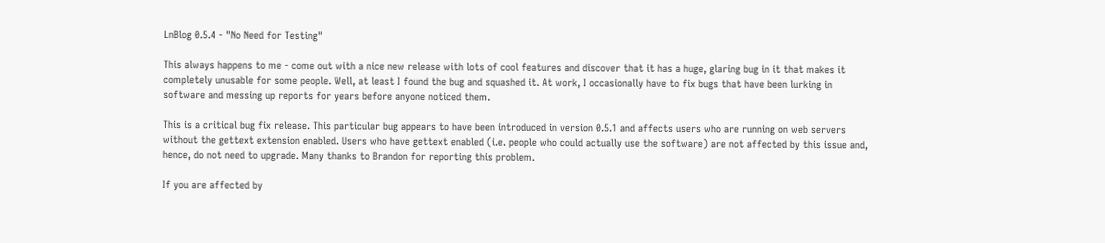LnBlog 0.5.4 - "No Need for Testing"

This always happens to me - come out with a nice new release with lots of cool features and discover that it has a huge, glaring bug in it that makes it completely unusable for some people. Well, at least I found the bug and squashed it. At work, I occasionally have to fix bugs that have been lurking in software and messing up reports for years before anyone noticed them.

This is a critical bug fix release. This particular bug appears to have been introduced in version 0.5.1 and affects users who are running on web servers without the gettext extension enabled. Users who have gettext enabled (i.e. people who could actually use the software) are not affected by this issue and, hence, do not need to upgrade. Many thanks to Brandon for reporting this problem.

If you are affected by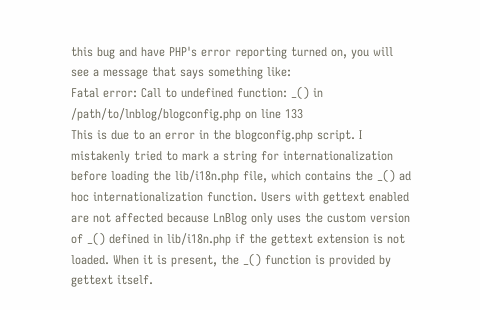this bug and have PHP's error reporting turned on, you will see a message that says something like:
Fatal error: Call to undefined function: _() in /path/to/lnblog/blogconfig.php on line 133
This is due to an error in the blogconfig.php script. I mistakenly tried to mark a string for internationalization before loading the lib/i18n.php file, which contains the _() ad hoc internationalization function. Users with gettext enabled are not affected because LnBlog only uses the custom version of _() defined in lib/i18n.php if the gettext extension is not loaded. When it is present, the _() function is provided by gettext itself.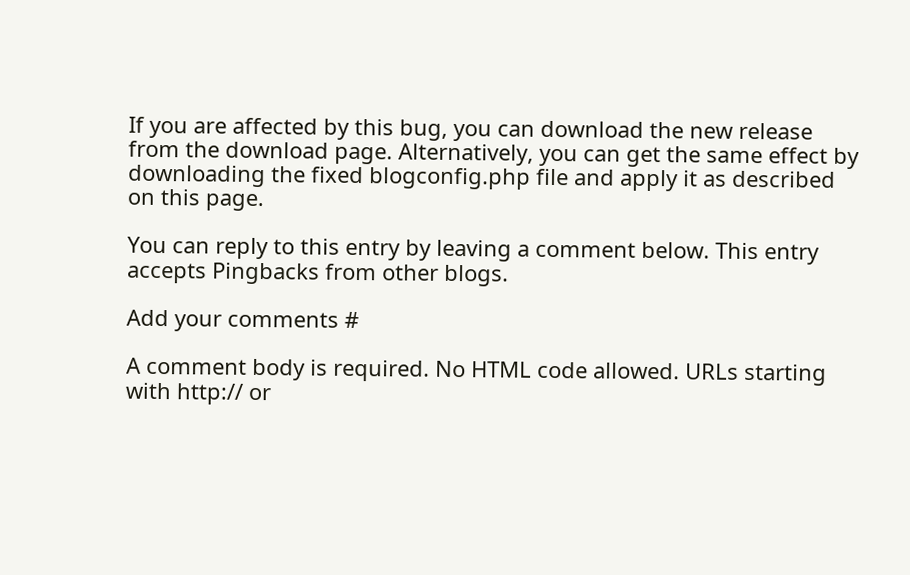If you are affected by this bug, you can download the new release from the download page. Alternatively, you can get the same effect by downloading the fixed blogconfig.php file and apply it as described on this page.

You can reply to this entry by leaving a comment below. This entry accepts Pingbacks from other blogs.

Add your comments #

A comment body is required. No HTML code allowed. URLs starting with http:// or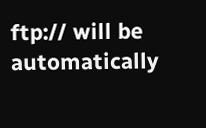ftp:// will be automatically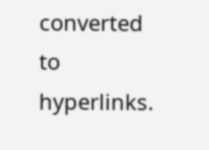converted to hyperlinks.